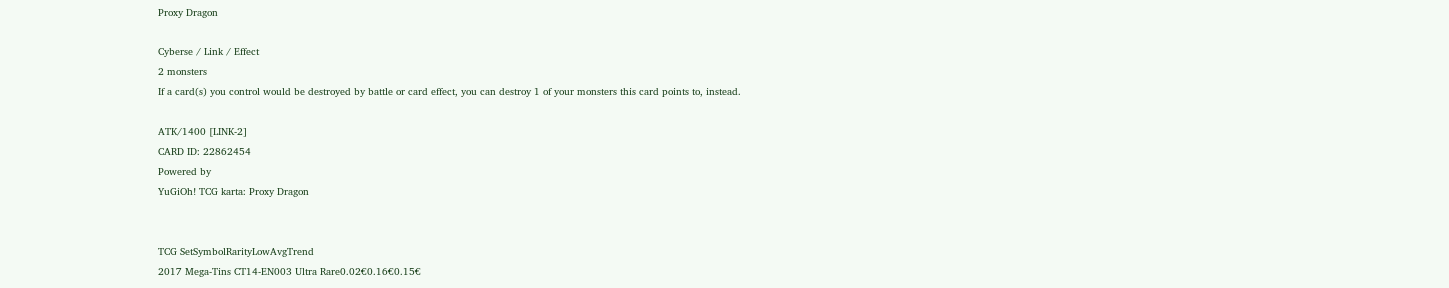Proxy Dragon

Cyberse / Link / Effect
2 monsters
If a card(s) you control would be destroyed by battle or card effect, you can destroy 1 of your monsters this card points to, instead.

ATK/1400 [LINK-2]
CARD ID: 22862454
Powered by
YuGiOh! TCG karta: Proxy Dragon


TCG SetSymbolRarityLowAvgTrend
2017 Mega-Tins CT14-EN003 Ultra Rare0.02€0.16€0.15€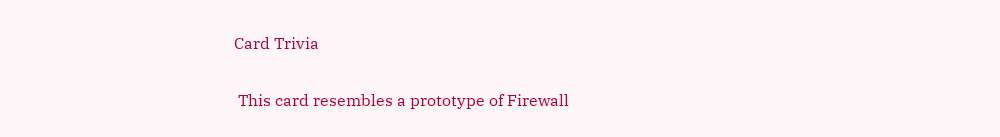Card Trivia

 This card resembles a prototype of Firewall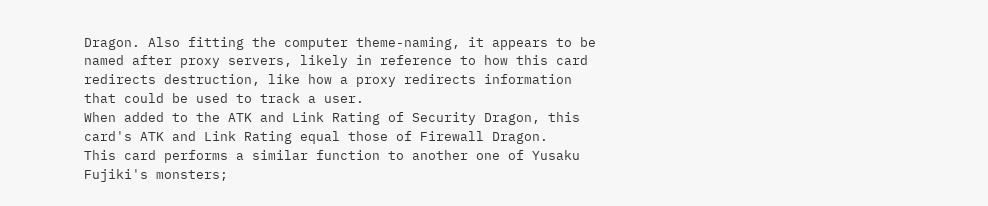Dragon. Also fitting the computer theme-naming, it appears to be named after proxy servers, likely in reference to how this card redirects destruction, like how a proxy redirects information that could be used to track a user.
When added to the ATK and Link Rating of Security Dragon, this card's ATK and Link Rating equal those of Firewall Dragon.
This card performs a similar function to another one of Yusaku Fujiki's monsters;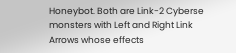Honeybot. Both are Link-2 Cyberse monsters with Left and Right Link Arrows whose effects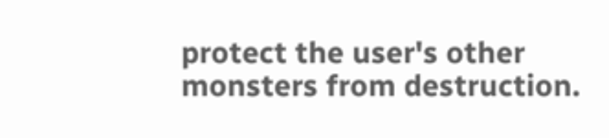protect the user's other monsters from destruction.